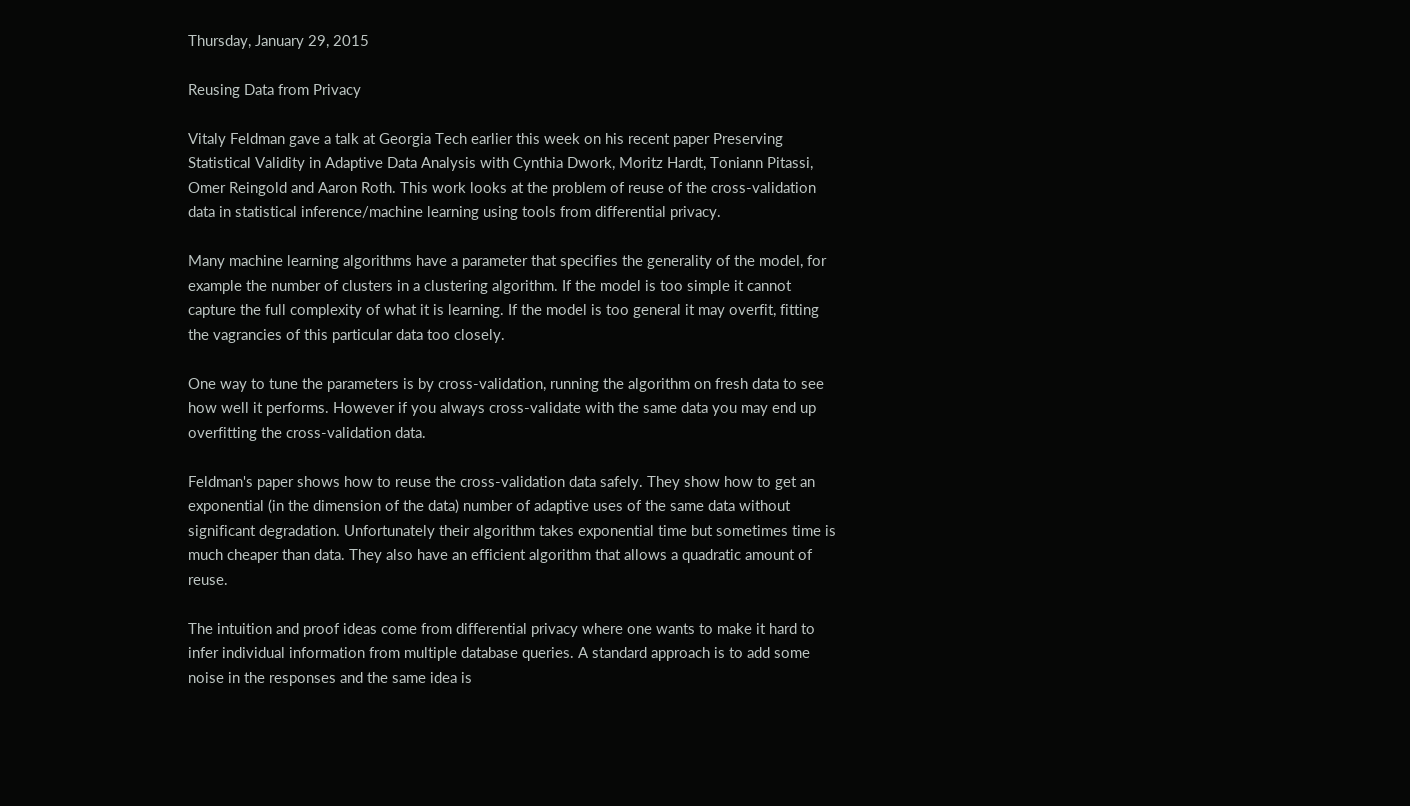Thursday, January 29, 2015

Reusing Data from Privacy

Vitaly Feldman gave a talk at Georgia Tech earlier this week on his recent paper Preserving Statistical Validity in Adaptive Data Analysis with Cynthia Dwork, Moritz Hardt, Toniann Pitassi, Omer Reingold and Aaron Roth. This work looks at the problem of reuse of the cross-validation data in statistical inference/machine learning using tools from differential privacy.

Many machine learning algorithms have a parameter that specifies the generality of the model, for example the number of clusters in a clustering algorithm. If the model is too simple it cannot capture the full complexity of what it is learning. If the model is too general it may overfit, fitting the vagrancies of this particular data too closely.

One way to tune the parameters is by cross-validation, running the algorithm on fresh data to see how well it performs. However if you always cross-validate with the same data you may end up overfitting the cross-validation data.

Feldman's paper shows how to reuse the cross-validation data safely. They show how to get an exponential (in the dimension of the data) number of adaptive uses of the same data without significant degradation. Unfortunately their algorithm takes exponential time but sometimes time is much cheaper than data. They also have an efficient algorithm that allows a quadratic amount of reuse.

The intuition and proof ideas come from differential privacy where one wants to make it hard to infer individual information from multiple database queries. A standard approach is to add some noise in the responses and the same idea is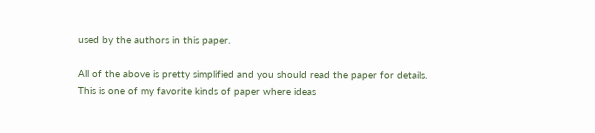used by the authors in this paper.

All of the above is pretty simplified and you should read the paper for details. This is one of my favorite kinds of paper where ideas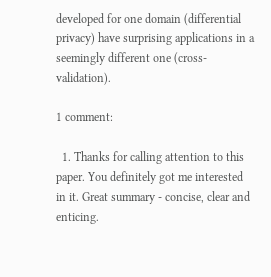developed for one domain (differential privacy) have surprising applications in a seemingly different one (cross-validation).

1 comment:

  1. Thanks for calling attention to this paper. You definitely got me interested in it. Great summary - concise, clear and enticing.